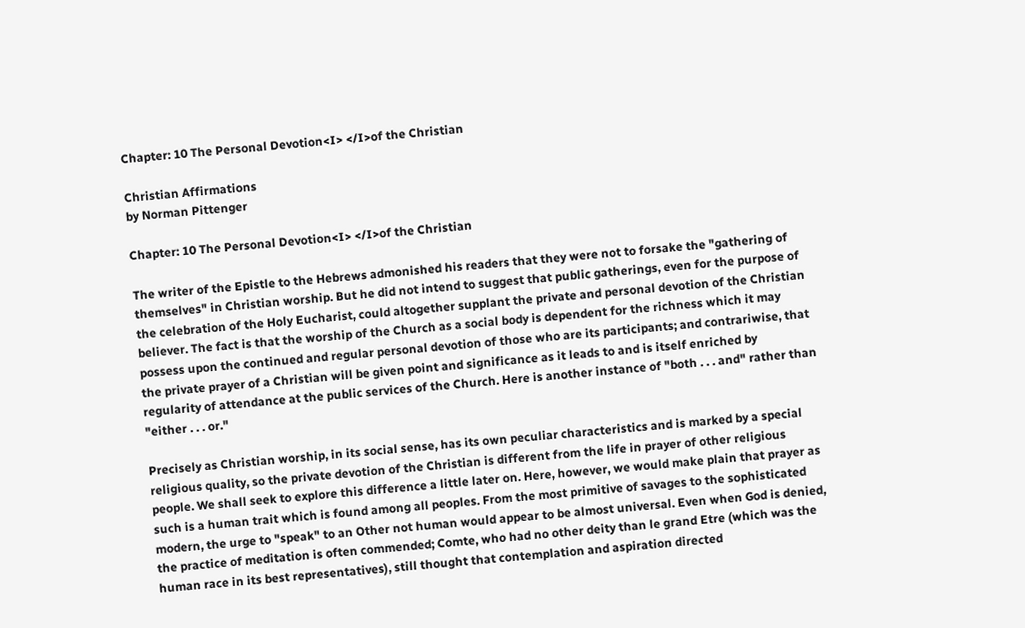Chapter: 10 The Personal Devotion<I> </I>of the Christian

Christian Affirmations
by Norman Pittenger

Chapter: 10 The Personal Devotion<I> </I>of the Christian

The writer of the Epistle to the Hebrews admonished his readers that they were not to forsake the "gathering of themselves" in Christian worship. But he did not intend to suggest that public gatherings, even for the purpose of the celebration of the Holy Eucharist, could altogether supplant the private and personal devotion of the Christian believer. The fact is that the worship of the Church as a social body is dependent for the richness which it may possess upon the continued and regular personal devotion of those who are its participants; and contrariwise, that the private prayer of a Christian will be given point and significance as it leads to and is itself enriched by regularity of attendance at the public services of the Church. Here is another instance of "both . . . and" rather than "either . . . or."

Precisely as Christian worship, in its social sense, has its own peculiar characteristics and is marked by a special religious quality, so the private devotion of the Christian is different from the life in prayer of other religious people. We shall seek to explore this difference a little later on. Here, however, we would make plain that prayer as such is a human trait which is found among all peoples. From the most primitive of savages to the sophisticated modern, the urge to "speak" to an Other not human would appear to be almost universal. Even when God is denied, the practice of meditation is often commended; Comte, who had no other deity than le grand Etre (which was the human race in its best representatives), still thought that contemplation and aspiration directed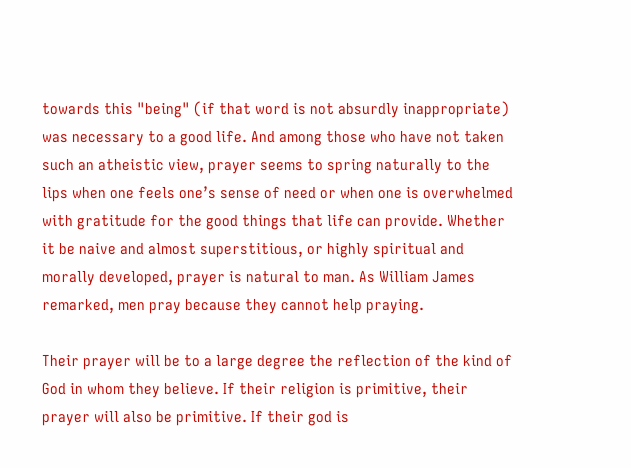towards this "being" (if that word is not absurdly inappropriate) was necessary to a good life. And among those who have not taken such an atheistic view, prayer seems to spring naturally to the lips when one feels one’s sense of need or when one is overwhelmed with gratitude for the good things that life can provide. Whether it be naive and almost superstitious, or highly spiritual and morally developed, prayer is natural to man. As William James remarked, men pray because they cannot help praying.

Their prayer will be to a large degree the reflection of the kind of God in whom they believe. If their religion is primitive, their prayer will also be primitive. If their god is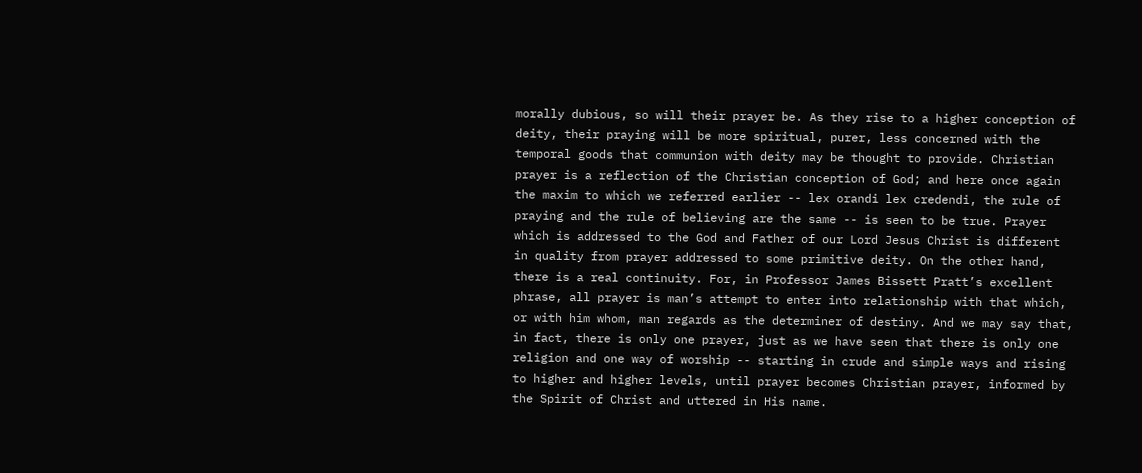morally dubious, so will their prayer be. As they rise to a higher conception of deity, their praying will be more spiritual, purer, less concerned with the temporal goods that communion with deity may be thought to provide. Christian prayer is a reflection of the Christian conception of God; and here once again the maxim to which we referred earlier -- lex orandi lex credendi, the rule of praying and the rule of believing are the same -- is seen to be true. Prayer which is addressed to the God and Father of our Lord Jesus Christ is different in quality from prayer addressed to some primitive deity. On the other hand, there is a real continuity. For, in Professor James Bissett Pratt’s excellent phrase, all prayer is man’s attempt to enter into relationship with that which, or with him whom, man regards as the determiner of destiny. And we may say that, in fact, there is only one prayer, just as we have seen that there is only one religion and one way of worship -- starting in crude and simple ways and rising to higher and higher levels, until prayer becomes Christian prayer, informed by the Spirit of Christ and uttered in His name.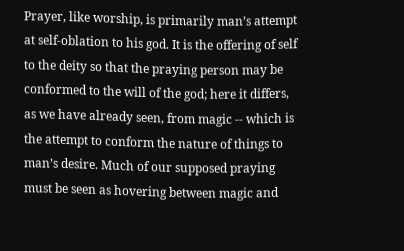Prayer, like worship, is primarily man’s attempt at self-oblation to his god. It is the offering of self to the deity so that the praying person may be conformed to the will of the god; here it differs, as we have already seen, from magic -- which is the attempt to conform the nature of things to man’s desire. Much of our supposed praying must be seen as hovering between magic and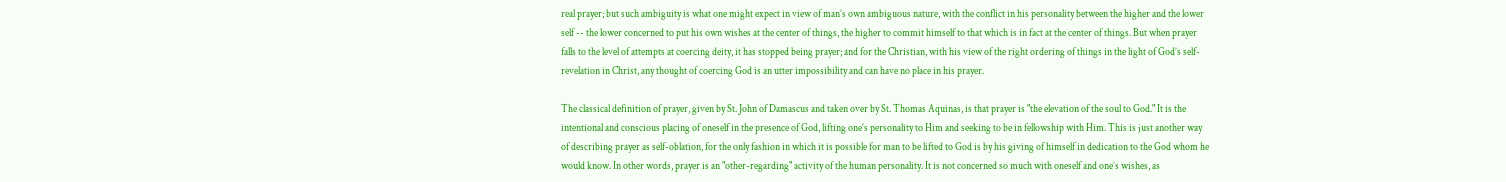real prayer; but such ambiguity is what one might expect in view of man’s own ambiguous nature, with the conflict in his personality between the higher and the lower self -- the lower concerned to put his own wishes at the center of things, the higher to commit himself to that which is in fact at the center of things. But when prayer falls to the level of attempts at coercing deity, it has stopped being prayer; and for the Christian, with his view of the right ordering of things in the light of God’s self-revelation in Christ, any thought of coercing God is an utter impossibility and can have no place in his prayer.

The classical definition of prayer, given by St. John of Damascus and taken over by St. Thomas Aquinas, is that prayer is "the elevation of the soul to God." It is the intentional and conscious placing of oneself in the presence of God, lifting one’s personality to Him and seeking to be in fellowship with Him. This is just another way of describing prayer as self-oblation, for the only fashion in which it is possible for man to be lifted to God is by his giving of himself in dedication to the God whom he would know. In other words, prayer is an "other-regarding" activity of the human personality. It is not concerned so much with oneself and one’s wishes, as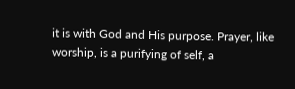it is with God and His purpose. Prayer, like worship, is a purifying of self, a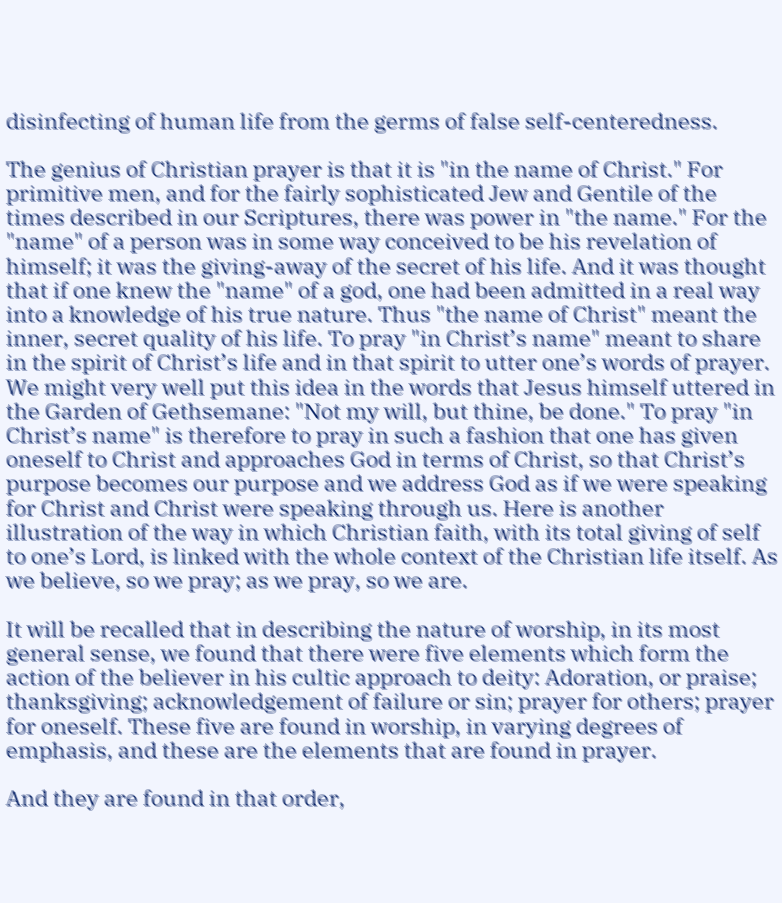disinfecting of human life from the germs of false self-centeredness.

The genius of Christian prayer is that it is "in the name of Christ." For primitive men, and for the fairly sophisticated Jew and Gentile of the times described in our Scriptures, there was power in "the name." For the "name" of a person was in some way conceived to be his revelation of himself; it was the giving-away of the secret of his life. And it was thought that if one knew the "name" of a god, one had been admitted in a real way into a knowledge of his true nature. Thus "the name of Christ" meant the inner, secret quality of his life. To pray "in Christ’s name" meant to share in the spirit of Christ’s life and in that spirit to utter one’s words of prayer. We might very well put this idea in the words that Jesus himself uttered in the Garden of Gethsemane: "Not my will, but thine, be done." To pray "in Christ’s name" is therefore to pray in such a fashion that one has given oneself to Christ and approaches God in terms of Christ, so that Christ’s purpose becomes our purpose and we address God as if we were speaking for Christ and Christ were speaking through us. Here is another illustration of the way in which Christian faith, with its total giving of self to one’s Lord, is linked with the whole context of the Christian life itself. As we believe, so we pray; as we pray, so we are.

It will be recalled that in describing the nature of worship, in its most general sense, we found that there were five elements which form the action of the believer in his cultic approach to deity: Adoration, or praise; thanksgiving; acknowledgement of failure or sin; prayer for others; prayer for oneself. These five are found in worship, in varying degrees of emphasis, and these are the elements that are found in prayer.

And they are found in that order,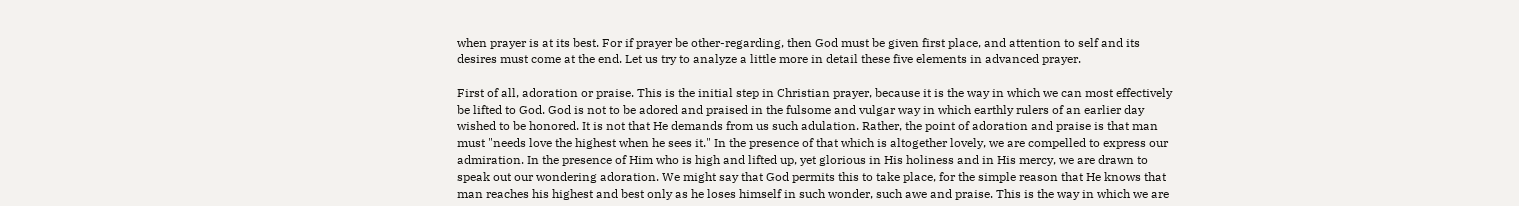when prayer is at its best. For if prayer be other-regarding, then God must be given first place, and attention to self and its desires must come at the end. Let us try to analyze a little more in detail these five elements in advanced prayer.

First of all, adoration or praise. This is the initial step in Christian prayer, because it is the way in which we can most effectively be lifted to God. God is not to be adored and praised in the fulsome and vulgar way in which earthly rulers of an earlier day wished to be honored. It is not that He demands from us such adulation. Rather, the point of adoration and praise is that man must "needs love the highest when he sees it." In the presence of that which is altogether lovely, we are compelled to express our admiration. In the presence of Him who is high and lifted up, yet glorious in His holiness and in His mercy, we are drawn to speak out our wondering adoration. We might say that God permits this to take place, for the simple reason that He knows that man reaches his highest and best only as he loses himself in such wonder, such awe and praise. This is the way in which we are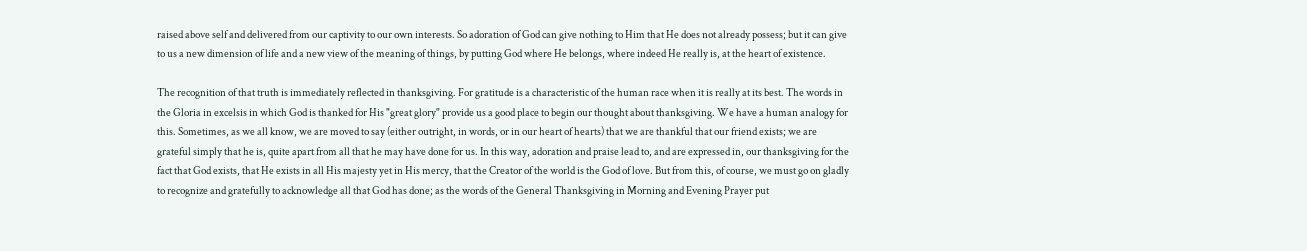raised above self and delivered from our captivity to our own interests. So adoration of God can give nothing to Him that He does not already possess; but it can give to us a new dimension of life and a new view of the meaning of things, by putting God where He belongs, where indeed He really is, at the heart of existence.

The recognition of that truth is immediately reflected in thanksgiving. For gratitude is a characteristic of the human race when it is really at its best. The words in the Gloria in excelsis in which God is thanked for His "great glory" provide us a good place to begin our thought about thanksgiving. We have a human analogy for this. Sometimes, as we all know, we are moved to say (either outright, in words, or in our heart of hearts) that we are thankful that our friend exists; we are grateful simply that he is, quite apart from all that he may have done for us. In this way, adoration and praise lead to, and are expressed in, our thanksgiving for the fact that God exists, that He exists in all His majesty yet in His mercy, that the Creator of the world is the God of love. But from this, of course, we must go on gladly to recognize and gratefully to acknowledge all that God has done; as the words of the General Thanksgiving in Morning and Evening Prayer put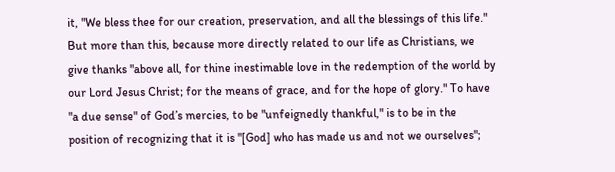it, "We bless thee for our creation, preservation, and all the blessings of this life." But more than this, because more directly related to our life as Christians, we give thanks "above all, for thine inestimable love in the redemption of the world by our Lord Jesus Christ; for the means of grace, and for the hope of glory." To have "a due sense" of God’s mercies, to be "unfeignedly thankful," is to be in the position of recognizing that it is "[God] who has made us and not we ourselves";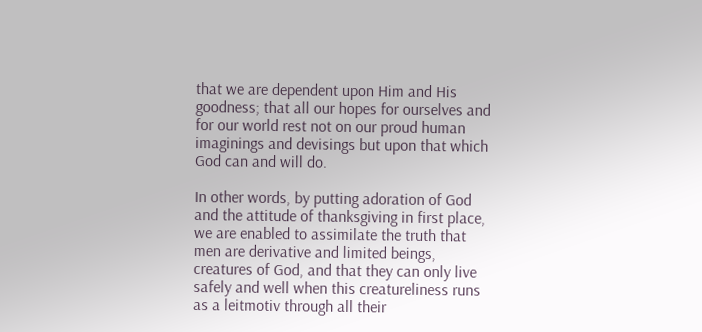that we are dependent upon Him and His goodness; that all our hopes for ourselves and for our world rest not on our proud human imaginings and devisings but upon that which God can and will do.

In other words, by putting adoration of God and the attitude of thanksgiving in first place, we are enabled to assimilate the truth that men are derivative and limited beings, creatures of God, and that they can only live safely and well when this creatureliness runs as a leitmotiv through all their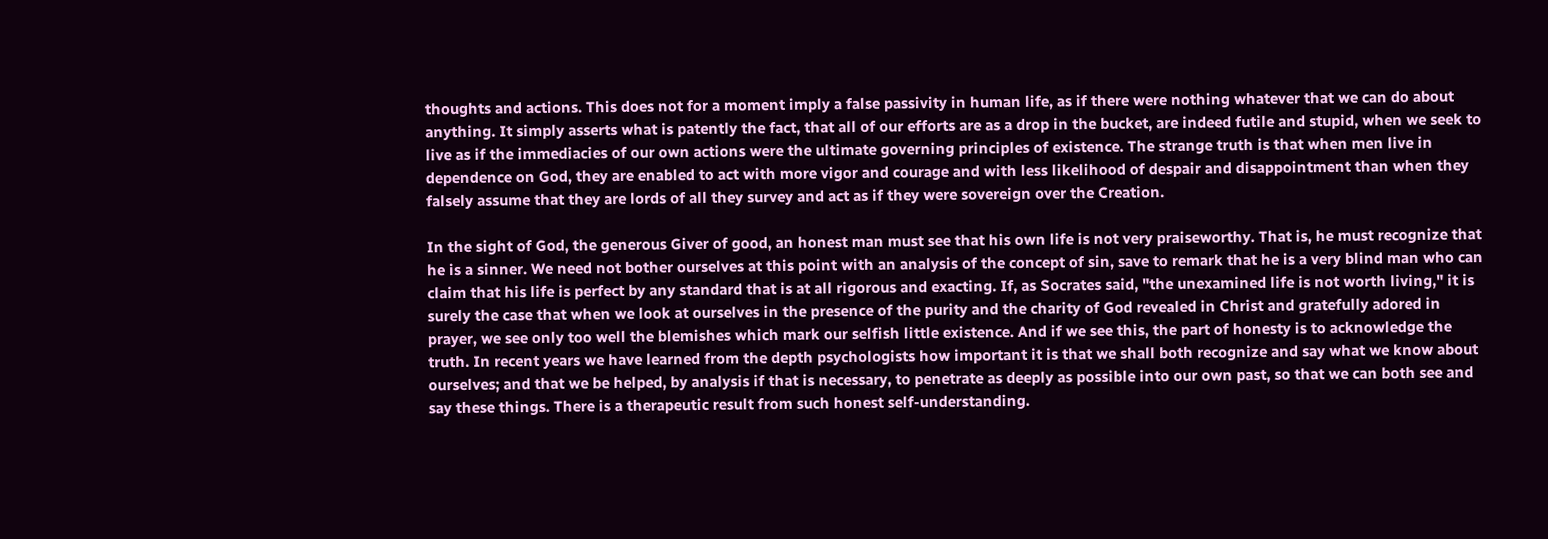thoughts and actions. This does not for a moment imply a false passivity in human life, as if there were nothing whatever that we can do about anything. It simply asserts what is patently the fact, that all of our efforts are as a drop in the bucket, are indeed futile and stupid, when we seek to live as if the immediacies of our own actions were the ultimate governing principles of existence. The strange truth is that when men live in dependence on God, they are enabled to act with more vigor and courage and with less likelihood of despair and disappointment than when they falsely assume that they are lords of all they survey and act as if they were sovereign over the Creation.

In the sight of God, the generous Giver of good, an honest man must see that his own life is not very praiseworthy. That is, he must recognize that he is a sinner. We need not bother ourselves at this point with an analysis of the concept of sin, save to remark that he is a very blind man who can claim that his life is perfect by any standard that is at all rigorous and exacting. If, as Socrates said, "the unexamined life is not worth living," it is surely the case that when we look at ourselves in the presence of the purity and the charity of God revealed in Christ and gratefully adored in prayer, we see only too well the blemishes which mark our selfish little existence. And if we see this, the part of honesty is to acknowledge the truth. In recent years we have learned from the depth psychologists how important it is that we shall both recognize and say what we know about ourselves; and that we be helped, by analysis if that is necessary, to penetrate as deeply as possible into our own past, so that we can both see and say these things. There is a therapeutic result from such honest self-understanding.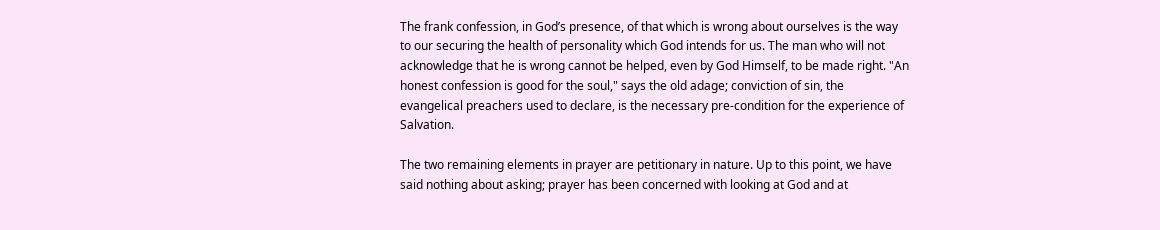The frank confession, in God’s presence, of that which is wrong about ourselves is the way to our securing the health of personality which God intends for us. The man who will not acknowledge that he is wrong cannot be helped, even by God Himself, to be made right. "An honest confession is good for the soul," says the old adage; conviction of sin, the evangelical preachers used to declare, is the necessary pre-condition for the experience of Salvation.

The two remaining elements in prayer are petitionary in nature. Up to this point, we have said nothing about asking; prayer has been concerned with looking at God and at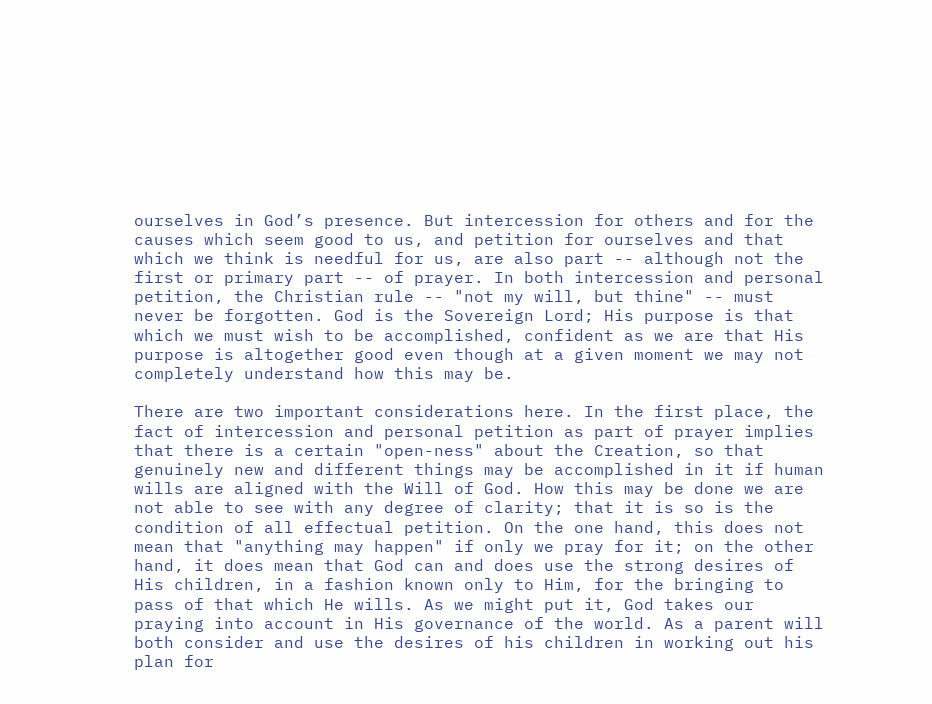ourselves in God’s presence. But intercession for others and for the causes which seem good to us, and petition for ourselves and that which we think is needful for us, are also part -- although not the first or primary part -- of prayer. In both intercession and personal petition, the Christian rule -- "not my will, but thine" -- must never be forgotten. God is the Sovereign Lord; His purpose is that which we must wish to be accomplished, confident as we are that His purpose is altogether good even though at a given moment we may not completely understand how this may be.

There are two important considerations here. In the first place, the fact of intercession and personal petition as part of prayer implies that there is a certain "open-ness" about the Creation, so that genuinely new and different things may be accomplished in it if human wills are aligned with the Will of God. How this may be done we are not able to see with any degree of clarity; that it is so is the condition of all effectual petition. On the one hand, this does not mean that "anything may happen" if only we pray for it; on the other hand, it does mean that God can and does use the strong desires of His children, in a fashion known only to Him, for the bringing to pass of that which He wills. As we might put it, God takes our praying into account in His governance of the world. As a parent will both consider and use the desires of his children in working out his plan for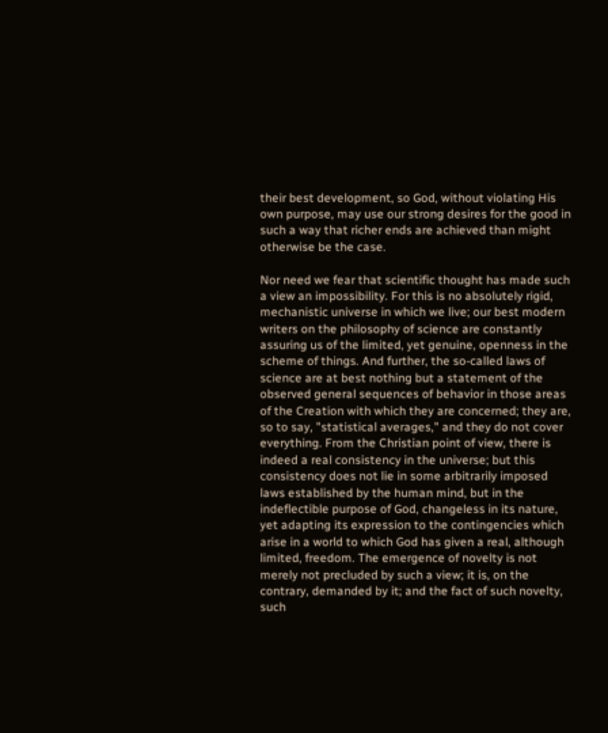their best development, so God, without violating His own purpose, may use our strong desires for the good in such a way that richer ends are achieved than might otherwise be the case.

Nor need we fear that scientific thought has made such a view an impossibility. For this is no absolutely rigid, mechanistic universe in which we live; our best modern writers on the philosophy of science are constantly assuring us of the limited, yet genuine, openness in the scheme of things. And further, the so-called laws of science are at best nothing but a statement of the observed general sequences of behavior in those areas of the Creation with which they are concerned; they are, so to say, "statistical averages," and they do not cover everything. From the Christian point of view, there is indeed a real consistency in the universe; but this consistency does not lie in some arbitrarily imposed laws established by the human mind, but in the indeflectible purpose of God, changeless in its nature, yet adapting its expression to the contingencies which arise in a world to which God has given a real, although limited, freedom. The emergence of novelty is not merely not precluded by such a view; it is, on the contrary, demanded by it; and the fact of such novelty, such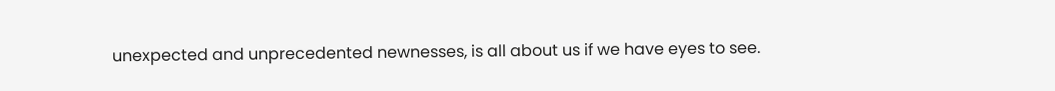unexpected and unprecedented newnesses, is all about us if we have eyes to see.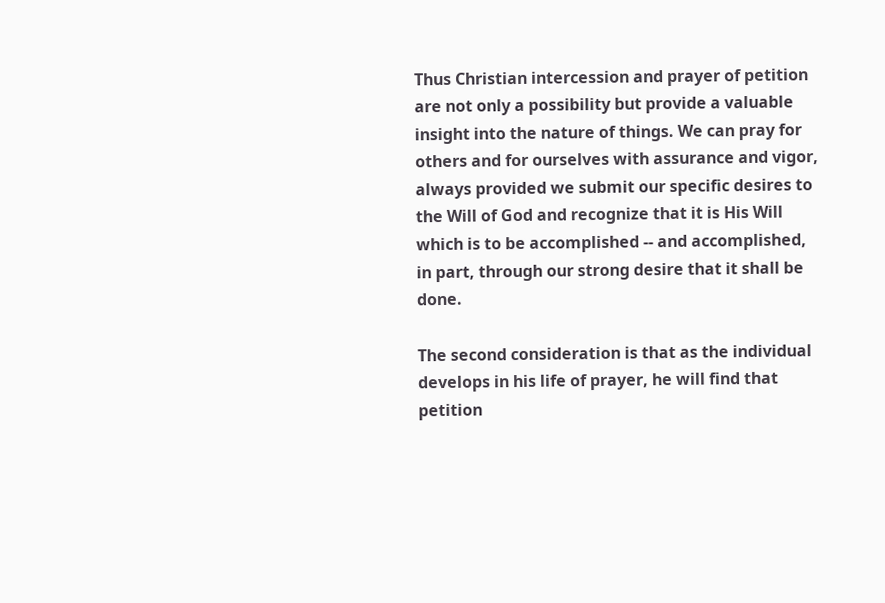Thus Christian intercession and prayer of petition are not only a possibility but provide a valuable insight into the nature of things. We can pray for others and for ourselves with assurance and vigor, always provided we submit our specific desires to the Will of God and recognize that it is His Will which is to be accomplished -- and accomplished, in part, through our strong desire that it shall be done.

The second consideration is that as the individual develops in his life of prayer, he will find that petition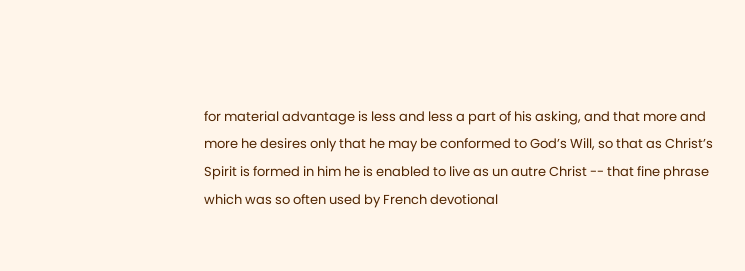for material advantage is less and less a part of his asking, and that more and more he desires only that he may be conformed to God’s Will, so that as Christ’s Spirit is formed in him he is enabled to live as un autre Christ -- that fine phrase which was so often used by French devotional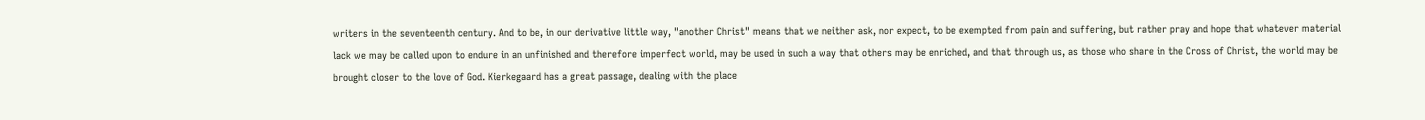writers in the seventeenth century. And to be, in our derivative little way, "another Christ" means that we neither ask, nor expect, to be exempted from pain and suffering, but rather pray and hope that whatever material lack we may be called upon to endure in an unfinished and therefore imperfect world, may be used in such a way that others may be enriched, and that through us, as those who share in the Cross of Christ, the world may be brought closer to the love of God. Kierkegaard has a great passage, dealing with the place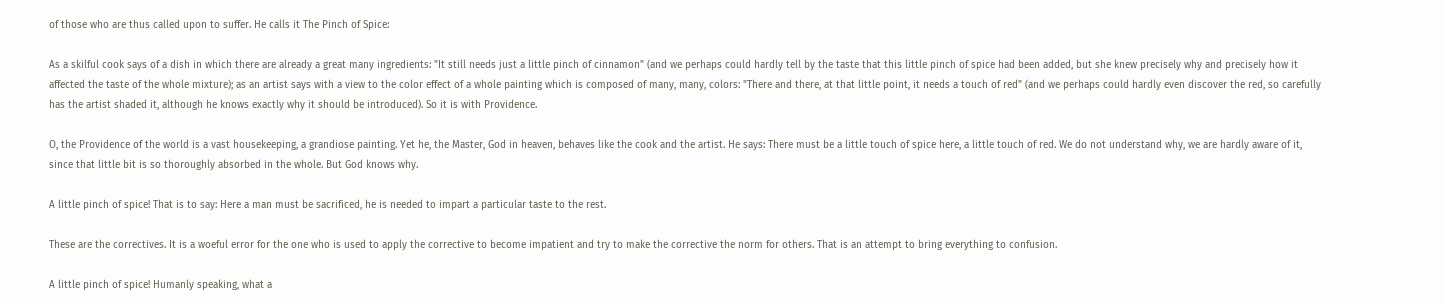of those who are thus called upon to suffer. He calls it The Pinch of Spice:

As a skilful cook says of a dish in which there are already a great many ingredients: "It still needs just a little pinch of cinnamon" (and we perhaps could hardly tell by the taste that this little pinch of spice had been added, but she knew precisely why and precisely how it affected the taste of the whole mixture); as an artist says with a view to the color effect of a whole painting which is composed of many, many, colors: "There and there, at that little point, it needs a touch of red" (and we perhaps could hardly even discover the red, so carefully has the artist shaded it, although he knows exactly why it should be introduced). So it is with Providence.

O, the Providence of the world is a vast housekeeping, a grandiose painting. Yet he, the Master, God in heaven, behaves like the cook and the artist. He says: There must be a little touch of spice here, a little touch of red. We do not understand why, we are hardly aware of it, since that little bit is so thoroughly absorbed in the whole. But God knows why.

A little pinch of spice! That is to say: Here a man must be sacrificed, he is needed to impart a particular taste to the rest.

These are the correctives. It is a woeful error for the one who is used to apply the corrective to become impatient and try to make the corrective the norm for others. That is an attempt to bring everything to confusion.

A little pinch of spice! Humanly speaking, what a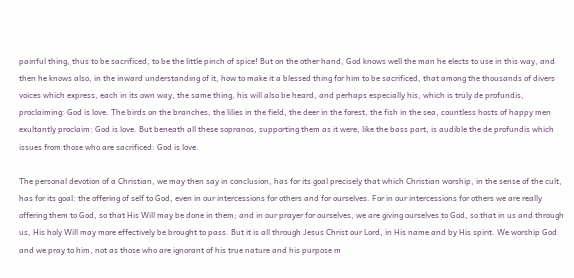painful thing, thus to be sacrificed, to be the little pinch of spice! But on the other hand, God knows well the man he elects to use in this way, and then he knows also, in the inward understanding of it, how to make it a blessed thing for him to be sacrificed, that among the thousands of divers voices which express, each in its own way, the same thing, his will also be heard, and perhaps especially his, which is truly de profundis, proclaiming: God is love. The birds on the branches, the lilies in the field, the deer in the forest, the fish in the sea, countless hosts of happy men exultantly proclaim: God is love. But beneath all these sopranos, supporting them as it were, like the bass part, is audible the de profundis which issues from those who are sacrificed: God is love.

The personal devotion of a Christian, we may then say in conclusion, has for its goal precisely that which Christian worship, in the sense of the cult, has for its goal: the offering of self to God, even in our intercessions for others and for ourselves. For in our intercessions for others we are really offering them to God, so that His Will may be done in them; and in our prayer for ourselves, we are giving ourselves to God, so that in us and through us, His holy Will may more effectively be brought to pass. But it is all through Jesus Christ our Lord, in His name and by His spirit. We worship God and we pray to him, not as those who are ignorant of his true nature and his purpose m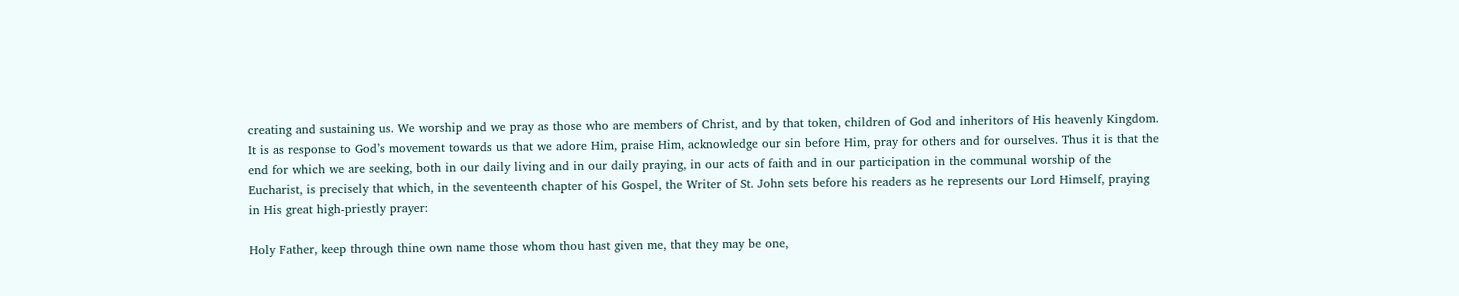creating and sustaining us. We worship and we pray as those who are members of Christ, and by that token, children of God and inheritors of His heavenly Kingdom. It is as response to God’s movement towards us that we adore Him, praise Him, acknowledge our sin before Him, pray for others and for ourselves. Thus it is that the end for which we are seeking, both in our daily living and in our daily praying, in our acts of faith and in our participation in the communal worship of the Eucharist, is precisely that which, in the seventeenth chapter of his Gospel, the Writer of St. John sets before his readers as he represents our Lord Himself, praying in His great high-priestly prayer:

Holy Father, keep through thine own name those whom thou hast given me, that they may be one,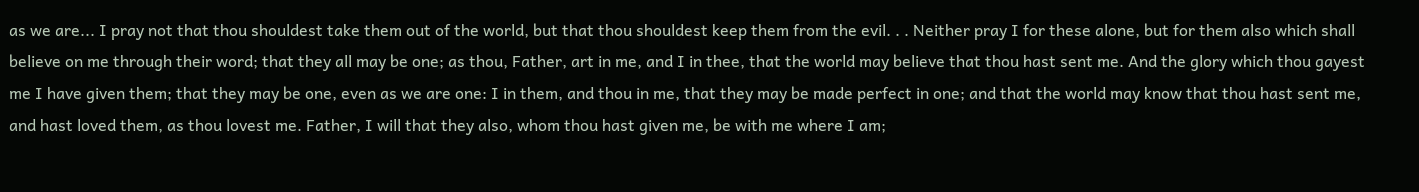as we are... I pray not that thou shouldest take them out of the world, but that thou shouldest keep them from the evil. . . Neither pray I for these alone, but for them also which shall believe on me through their word; that they all may be one; as thou, Father, art in me, and I in thee, that the world may believe that thou hast sent me. And the glory which thou gayest me I have given them; that they may be one, even as we are one: I in them, and thou in me, that they may be made perfect in one; and that the world may know that thou hast sent me, and hast loved them, as thou lovest me. Father, I will that they also, whom thou hast given me, be with me where I am;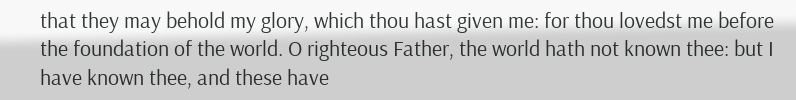that they may behold my glory, which thou hast given me: for thou lovedst me before the foundation of the world. O righteous Father, the world hath not known thee: but I have known thee, and these have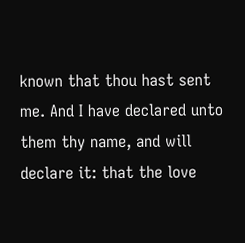known that thou hast sent me. And I have declared unto them thy name, and will declare it: that the love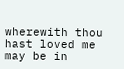wherewith thou hast loved me may be in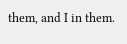them, and I in them.